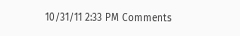10/31/11 2:33 PM Comments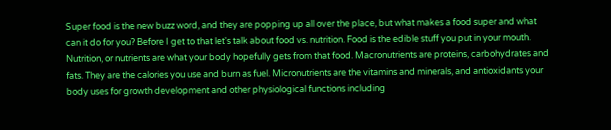Super food is the new buzz word, and they are popping up all over the place, but what makes a food super and what can it do for you? Before I get to that let's talk about food vs. nutrition. Food is the edible stuff you put in your mouth. Nutrition, or nutrients are what your body hopefully gets from that food. Macronutrients are proteins, carbohydrates and fats. They are the calories you use and burn as fuel. Micronutrients are the vitamins and minerals, and antioxidants your body uses for growth development and other physiological functions including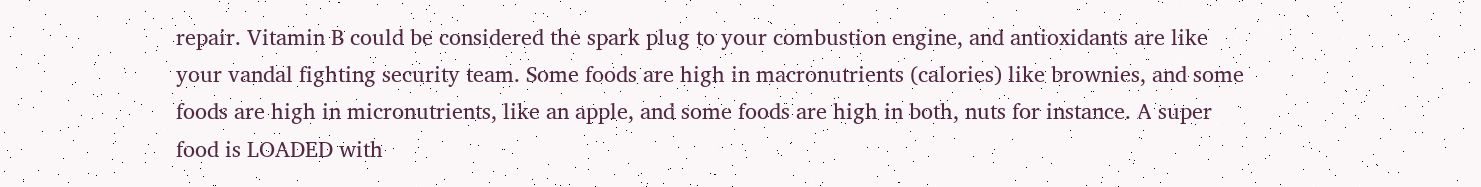repair. Vitamin B could be considered the spark plug to your combustion engine, and antioxidants are like your vandal fighting security team. Some foods are high in macronutrients (calories) like brownies, and some foods are high in micronutrients, like an apple, and some foods are high in both, nuts for instance. A super food is LOADED with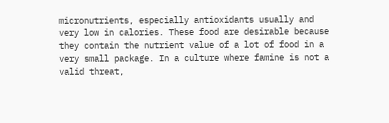micronutrients, especially antioxidants usually and very low in calories. These food are desirable because they contain the nutrient value of a lot of food in a very small package. In a culture where famine is not a valid threat,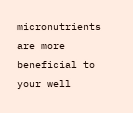micronutrients are more beneficial to your well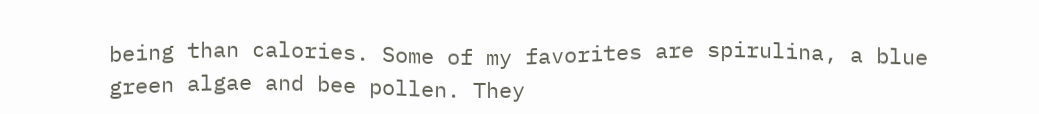being than calories. Some of my favorites are spirulina, a blue green algae and bee pollen. They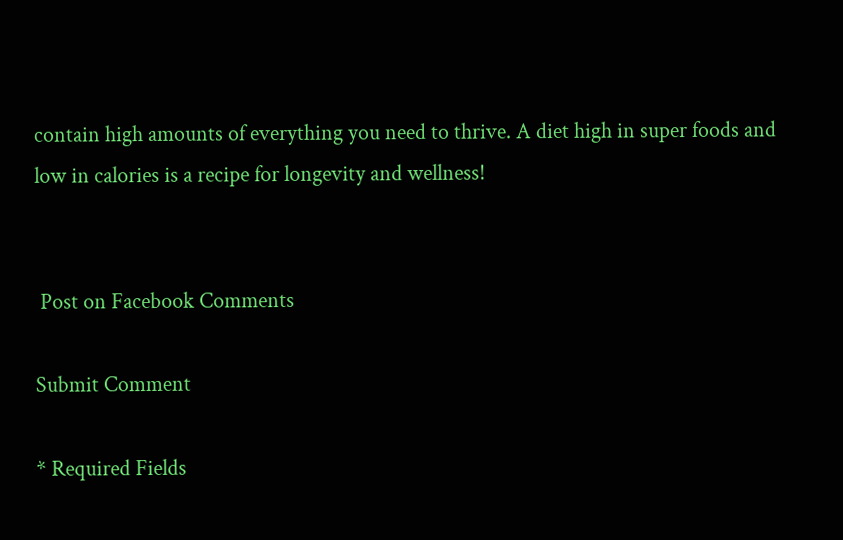contain high amounts of everything you need to thrive. A diet high in super foods and low in calories is a recipe for longevity and wellness!


 Post on Facebook Comments

Submit Comment

* Required Fields